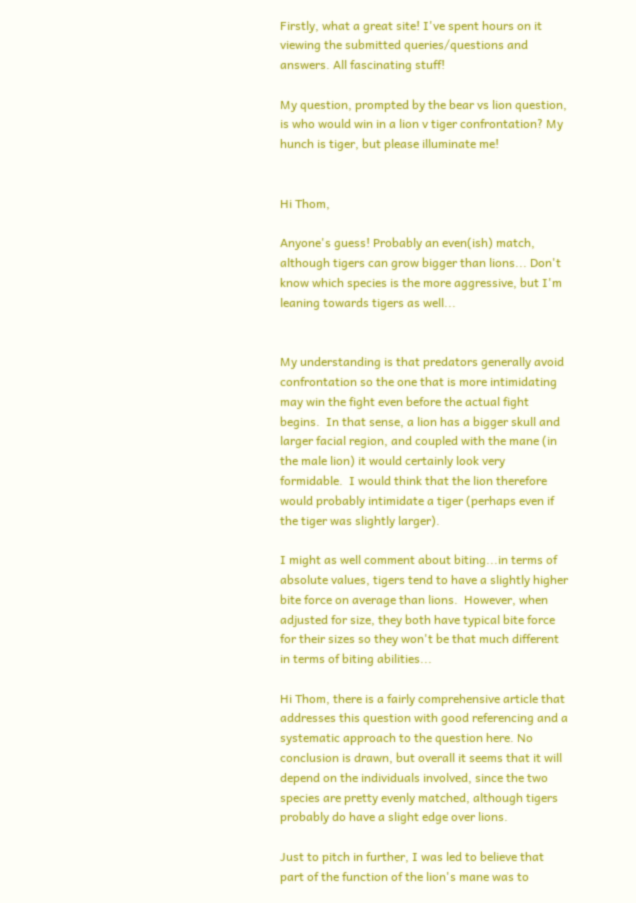Firstly, what a great site! I've spent hours on it viewing the submitted queries/questions and answers. All fascinating stuff!

My question, prompted by the bear vs lion question, is who would win in a lion v tiger confrontation? My hunch is tiger, but please illuminate me!


Hi Thom,

Anyone's guess! Probably an even(ish) match, although tigers can grow bigger than lions... Don't know which species is the more aggressive, but I'm leaning towards tigers as well...


My understanding is that predators generally avoid confrontation so the one that is more intimidating may win the fight even before the actual fight begins.  In that sense, a lion has a bigger skull and larger facial region, and coupled with the mane (in the male lion) it would certainly look very formidable.  I would think that the lion therefore would probably intimidate a tiger (perhaps even if the tiger was slightly larger).

I might as well comment about biting...in terms of absolute values, tigers tend to have a slightly higher bite force on average than lions.  However, when adjusted for size, they both have typical bite force for their sizes so they won't be that much different in terms of biting abilities...

Hi Thom, there is a fairly comprehensive article that addresses this question with good referencing and a systematic approach to the question here. No conclusion is drawn, but overall it seems that it will depend on the individuals involved, since the two species are pretty evenly matched, although tigers probably do have a slight edge over lions.

Just to pitch in further, I was led to believe that part of the function of the lion's mane was to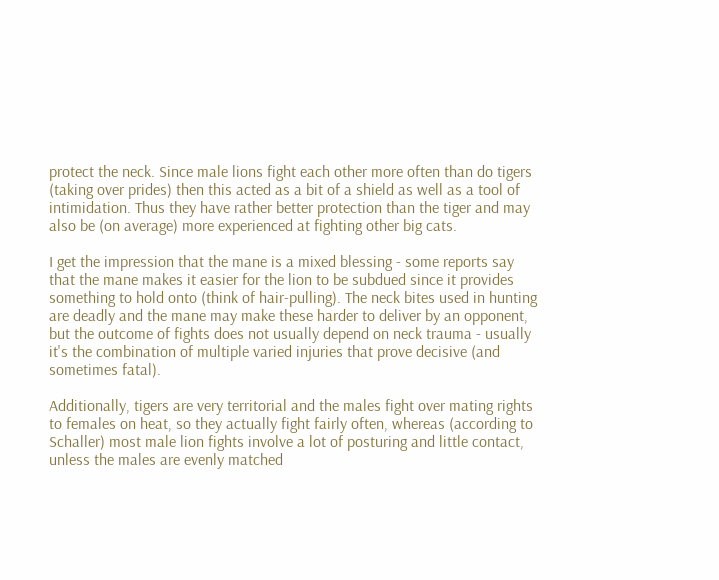protect the neck. Since male lions fight each other more often than do tigers (taking over prides) then this acted as a bit of a shield as well as a tool of intimidation. Thus they have rather better protection than the tiger and may also be (on average) more experienced at fighting other big cats.

I get the impression that the mane is a mixed blessing - some reports say that the mane makes it easier for the lion to be subdued since it provides something to hold onto (think of hair-pulling). The neck bites used in hunting are deadly and the mane may make these harder to deliver by an opponent, but the outcome of fights does not usually depend on neck trauma - usually it's the combination of multiple varied injuries that prove decisive (and sometimes fatal).

Additionally, tigers are very territorial and the males fight over mating rights to females on heat, so they actually fight fairly often, whereas (according to Schaller) most male lion fights involve a lot of posturing and little contact, unless the males are evenly matched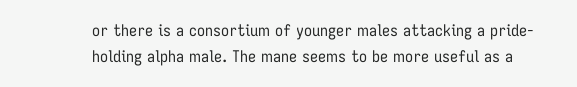or there is a consortium of younger males attacking a pride-holding alpha male. The mane seems to be more useful as a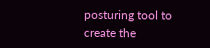posturing tool to create the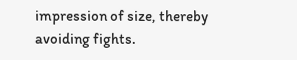impression of size, thereby avoiding fights.